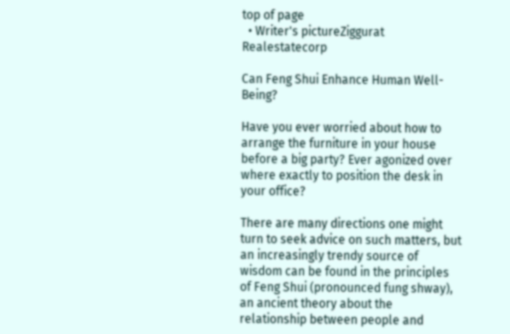top of page
  • Writer's pictureZiggurat Realestatecorp

Can Feng Shui Enhance Human Well-Being?

Have you ever worried about how to arrange the furniture in your house before a big party? Ever agonized over where exactly to position the desk in your office?

There are many directions one might turn to seek advice on such matters, but an increasingly trendy source of wisdom can be found in the principles of Feng Shui (pronounced fung shway), an ancient theory about the relationship between people and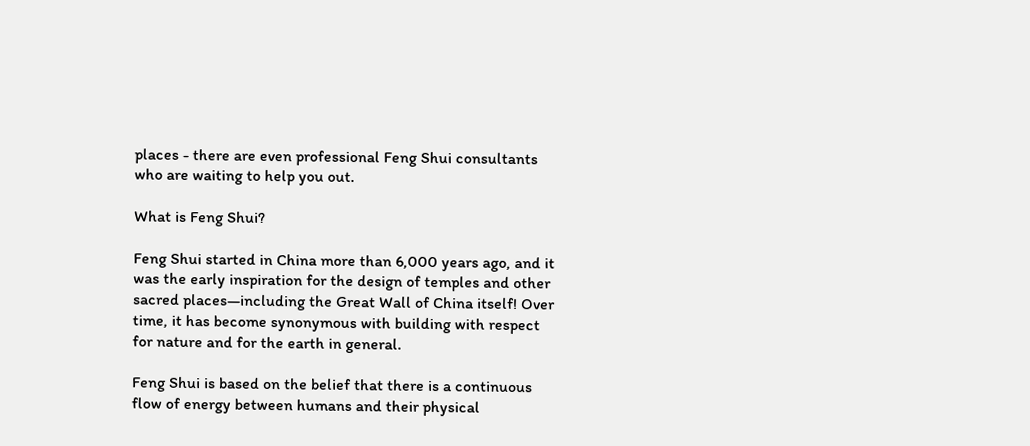places - there are even professional Feng Shui consultants who are waiting to help you out.

What is Feng Shui?

Feng Shui started in China more than 6,000 years ago, and it was the early inspiration for the design of temples and other sacred places—including the Great Wall of China itself! Over time, it has become synonymous with building with respect for nature and for the earth in general.

Feng Shui is based on the belief that there is a continuous flow of energy between humans and their physical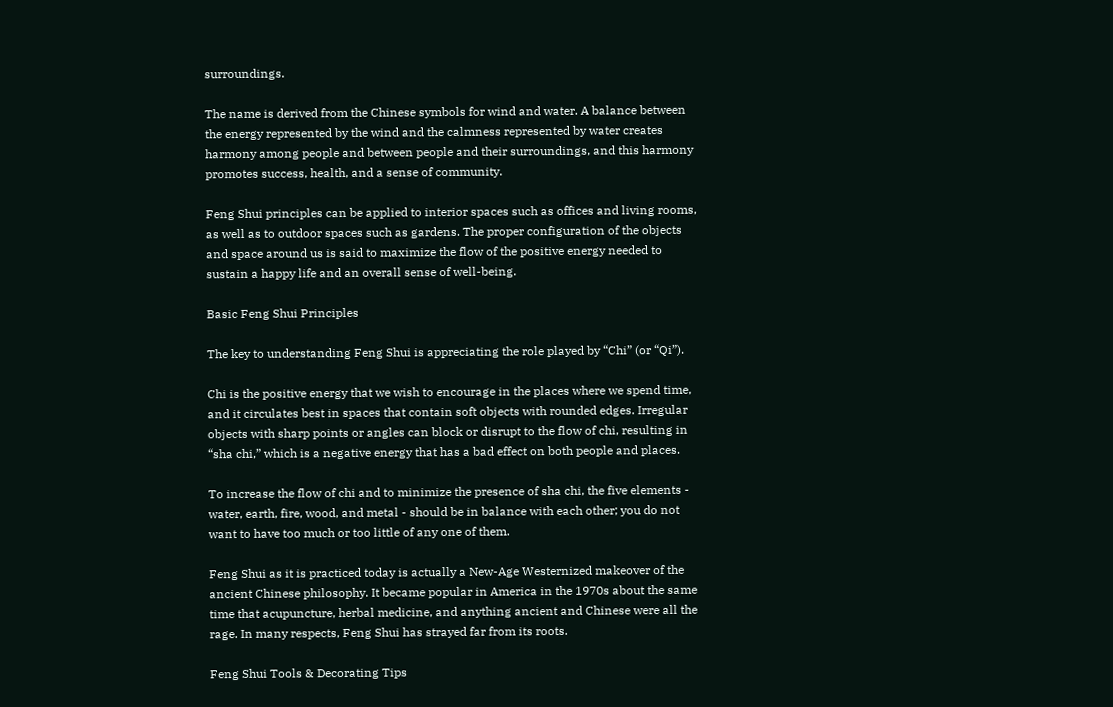surroundings.

The name is derived from the Chinese symbols for wind and water. A balance between the energy represented by the wind and the calmness represented by water creates harmony among people and between people and their surroundings, and this harmony promotes success, health, and a sense of community.

Feng Shui principles can be applied to interior spaces such as offices and living rooms, as well as to outdoor spaces such as gardens. The proper configuration of the objects and space around us is said to maximize the flow of the positive energy needed to sustain a happy life and an overall sense of well-being.

Basic Feng Shui Principles

The key to understanding Feng Shui is appreciating the role played by “Chi” (or “Qi”).

Chi is the positive energy that we wish to encourage in the places where we spend time, and it circulates best in spaces that contain soft objects with rounded edges. Irregular objects with sharp points or angles can block or disrupt to the flow of chi, resulting in “sha chi,” which is a negative energy that has a bad effect on both people and places.

To increase the flow of chi and to minimize the presence of sha chi, the five elements - water, earth, fire, wood, and metal - should be in balance with each other; you do not want to have too much or too little of any one of them.

Feng Shui as it is practiced today is actually a New-Age Westernized makeover of the ancient Chinese philosophy. It became popular in America in the 1970s about the same time that acupuncture, herbal medicine, and anything ancient and Chinese were all the rage. In many respects, Feng Shui has strayed far from its roots.

Feng Shui Tools & Decorating Tips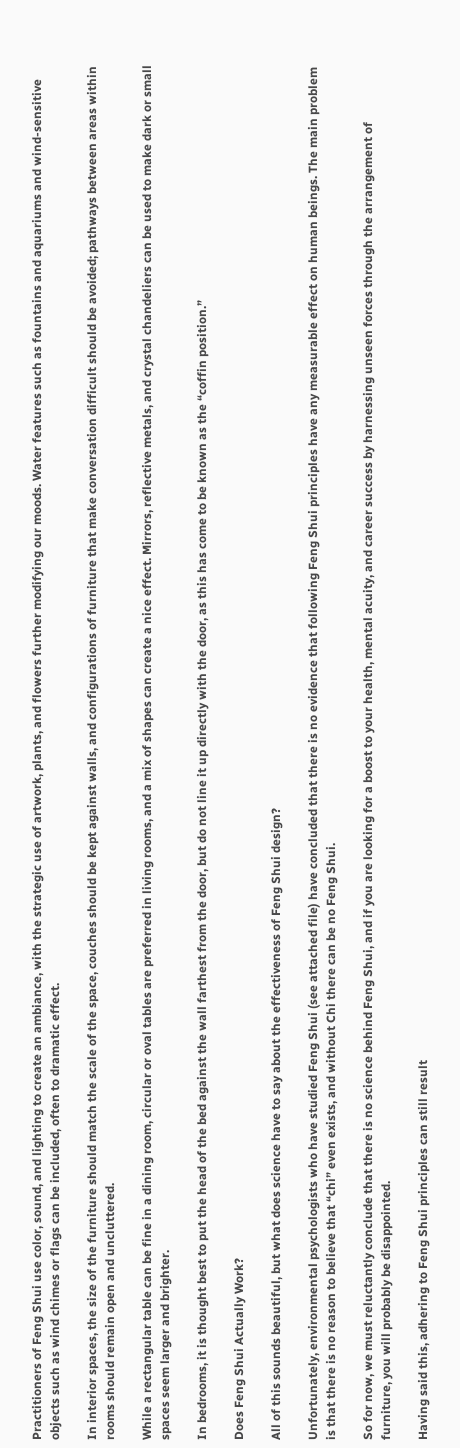Practitioners of Feng Shui use color, sound, and lighting to create an ambiance, with the strategic use of artwork, plants, and flowers further modifying our moods. Water features such as fountains and aquariums and wind-sensitive objects such as wind chimes or flags can be included, often to dramatic effect.

In interior spaces, the size of the furniture should match the scale of the space, couches should be kept against walls, and configurations of furniture that make conversation difficult should be avoided; pathways between areas within rooms should remain open and uncluttered.

While a rectangular table can be fine in a dining room, circular or oval tables are preferred in living rooms, and a mix of shapes can create a nice effect. Mirrors, reflective metals, and crystal chandeliers can be used to make dark or small spaces seem larger and brighter.

In bedrooms, it is thought best to put the head of the bed against the wall farthest from the door, but do not line it up directly with the door, as this has come to be known as the “coffin position.”

Does Feng Shui Actually Work?

All of this sounds beautiful, but what does science have to say about the effectiveness of Feng Shui design?

Unfortunately, environmental psychologists who have studied Feng Shui (see attached file) have concluded that there is no evidence that following Feng Shui principles have any measurable effect on human beings. The main problem is that there is no reason to believe that “chi” even exists, and without Chi there can be no Feng Shui.

So for now, we must reluctantly conclude that there is no science behind Feng Shui, and if you are looking for a boost to your health, mental acuity, and career success by harnessing unseen forces through the arrangement of furniture, you will probably be disappointed.

Having said this, adhering to Feng Shui principles can still result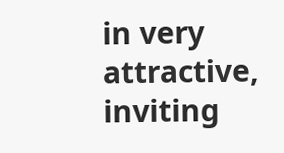in very attractive, inviting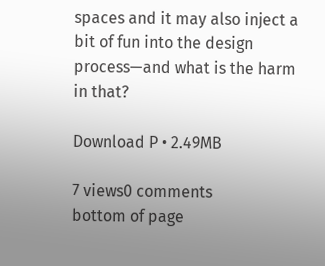spaces and it may also inject a bit of fun into the design process—and what is the harm in that?

Download P • 2.49MB

7 views0 comments
bottom of page